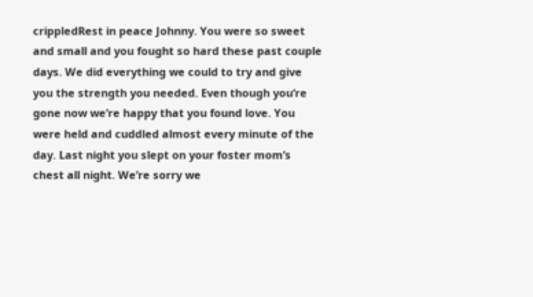crippledRest in peace Johnny. You were so sweet and small and you fought so hard these past couple days. We did everything we could to try and give you the strength you needed. Even though you’re gone now we’re happy that you found love. You were held and cuddled almost every minute of the day. Last night you slept on your foster mom’s chest all night. We’re sorry we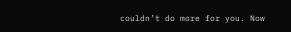couldn’t do more for you. Now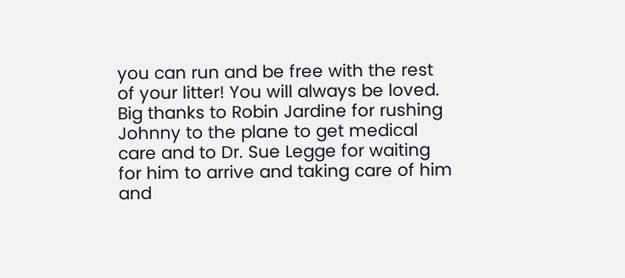you can run and be free with the rest of your litter! You will always be loved. Big thanks to Robin Jardine for rushing Johnny to the plane to get medical care and to Dr. Sue Legge for waiting for him to arrive and taking care of him and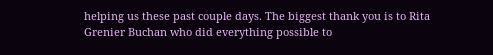helping us these past couple days. The biggest thank you is to Rita Grenier Buchan who did everything possible to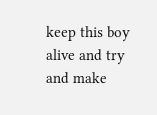keep this boy alive and try and make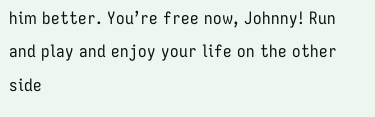him better. You’re free now, Johnny! Run and play and enjoy your life on the other side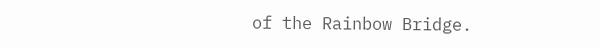of the Rainbow Bridge.